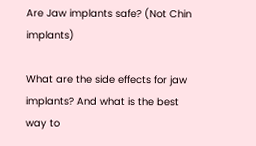Are Jaw implants safe? (Not Chin implants)

What are the side effects for jaw implants? And what is the best way to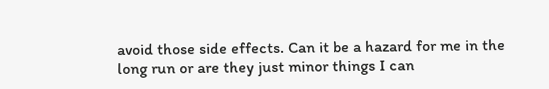avoid those side effects. Can it be a hazard for me in the long run or are they just minor things I can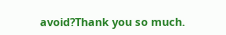avoid?Thank you so much.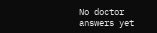No doctor answers yet